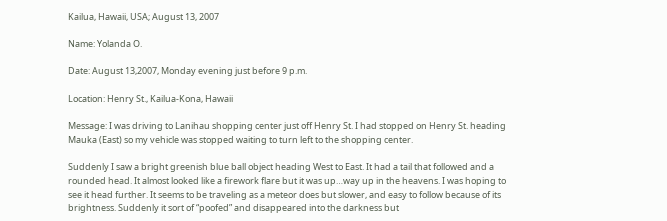Kailua, Hawaii, USA; August 13, 2007

Name: Yolanda O.

Date: August 13,2007, Monday evening just before 9 p.m.

Location: Henry St., Kailua-Kona, Hawaii

Message: I was driving to Lanihau shopping center just off Henry St. I had stopped on Henry St. heading Mauka (East) so my vehicle was stopped waiting to turn left to the shopping center.

Suddenly I saw a bright greenish blue ball object heading West to East. It had a tail that followed and a rounded head. It almost looked like a firework flare but it was up…way up in the heavens. I was hoping to see it head further. It seems to be traveling as a meteor does but slower, and easy to follow because of its brightness. Suddenly it sort of “poofed” and disappeared into the darkness but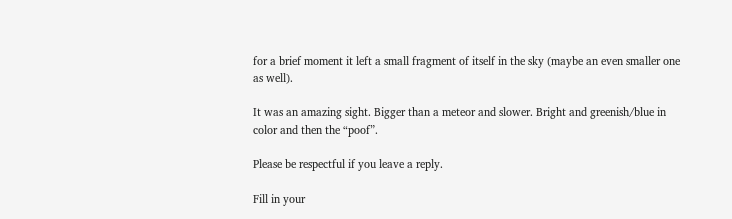for a brief moment it left a small fragment of itself in the sky (maybe an even smaller one as well).

It was an amazing sight. Bigger than a meteor and slower. Bright and greenish/blue in color and then the “poof”.

Please be respectful if you leave a reply.

Fill in your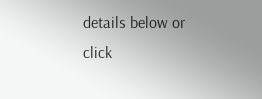details below or click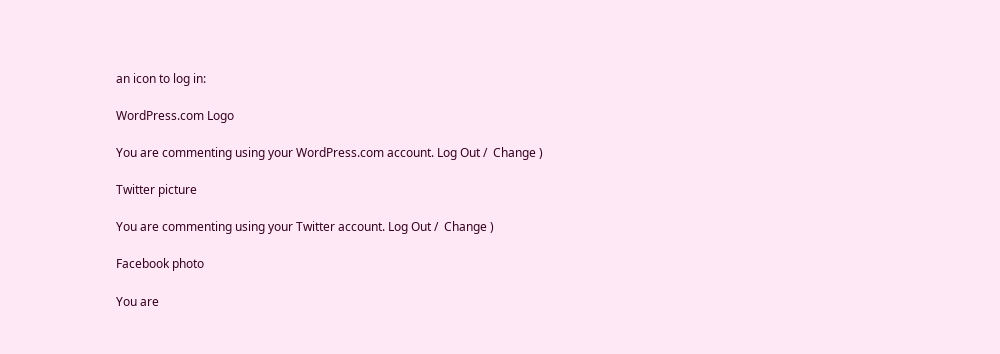an icon to log in:

WordPress.com Logo

You are commenting using your WordPress.com account. Log Out /  Change )

Twitter picture

You are commenting using your Twitter account. Log Out /  Change )

Facebook photo

You are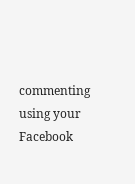commenting using your Facebook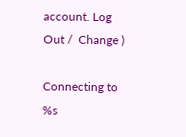account. Log Out /  Change )

Connecting to %s